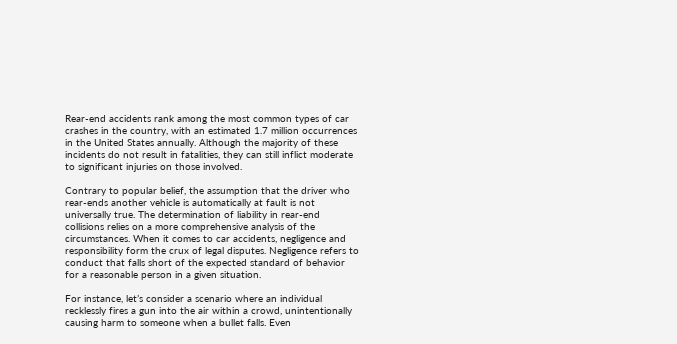Rear-end accidents rank among the most common types of car crashes in the country, with an estimated 1.7 million occurrences in the United States annually. Although the majority of these incidents do not result in fatalities, they can still inflict moderate to significant injuries on those involved.

Contrary to popular belief, the assumption that the driver who rear-ends another vehicle is automatically at fault is not universally true. The determination of liability in rear-end collisions relies on a more comprehensive analysis of the circumstances. When it comes to car accidents, negligence and responsibility form the crux of legal disputes. Negligence refers to conduct that falls short of the expected standard of behavior for a reasonable person in a given situation.

For instance, let’s consider a scenario where an individual recklessly fires a gun into the air within a crowd, unintentionally causing harm to someone when a bullet falls. Even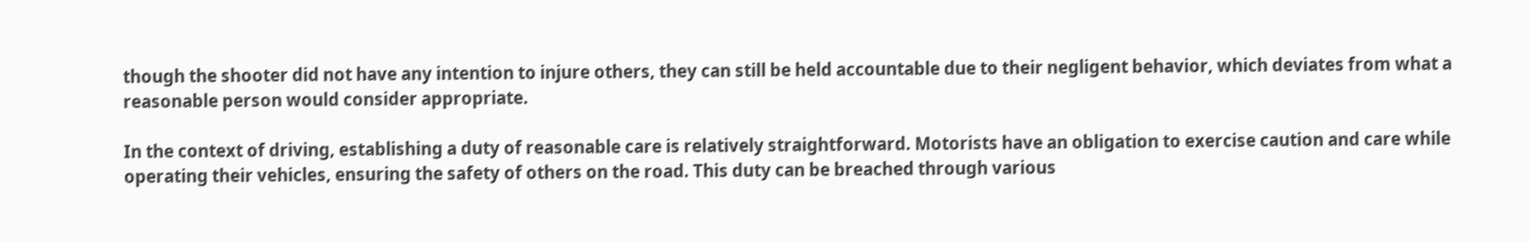though the shooter did not have any intention to injure others, they can still be held accountable due to their negligent behavior, which deviates from what a reasonable person would consider appropriate.

In the context of driving, establishing a duty of reasonable care is relatively straightforward. Motorists have an obligation to exercise caution and care while operating their vehicles, ensuring the safety of others on the road. This duty can be breached through various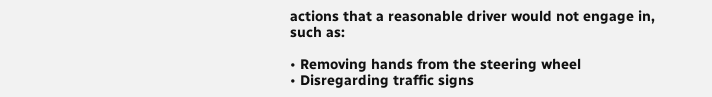actions that a reasonable driver would not engage in, such as:

• Removing hands from the steering wheel
• Disregarding traffic signs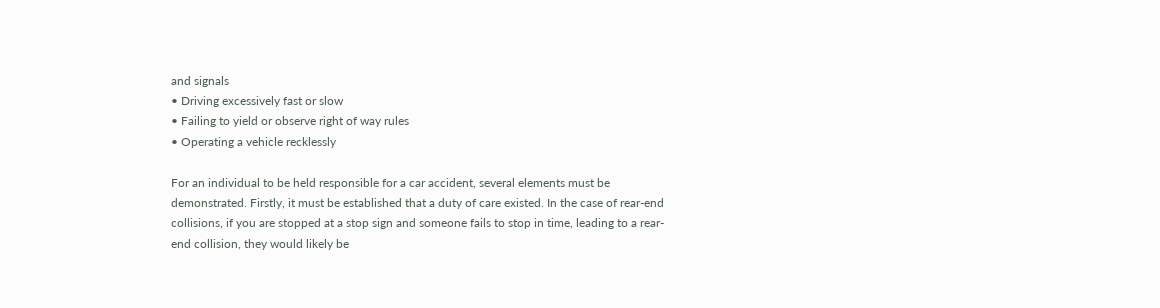and signals
• Driving excessively fast or slow
• Failing to yield or observe right of way rules
• Operating a vehicle recklessly

For an individual to be held responsible for a car accident, several elements must be demonstrated. Firstly, it must be established that a duty of care existed. In the case of rear-end collisions, if you are stopped at a stop sign and someone fails to stop in time, leading to a rear-end collision, they would likely be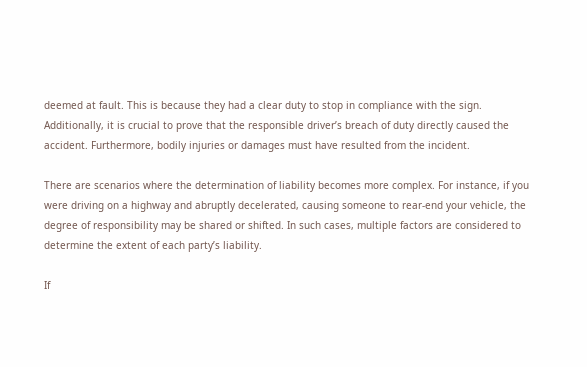deemed at fault. This is because they had a clear duty to stop in compliance with the sign. Additionally, it is crucial to prove that the responsible driver’s breach of duty directly caused the accident. Furthermore, bodily injuries or damages must have resulted from the incident.

There are scenarios where the determination of liability becomes more complex. For instance, if you were driving on a highway and abruptly decelerated, causing someone to rear-end your vehicle, the degree of responsibility may be shared or shifted. In such cases, multiple factors are considered to determine the extent of each party’s liability.

If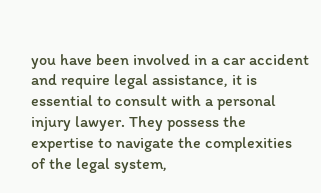you have been involved in a car accident and require legal assistance, it is essential to consult with a personal injury lawyer. They possess the expertise to navigate the complexities of the legal system,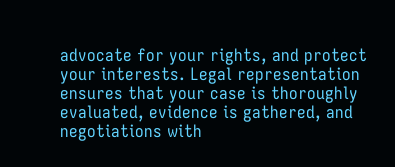advocate for your rights, and protect your interests. Legal representation ensures that your case is thoroughly evaluated, evidence is gathered, and negotiations with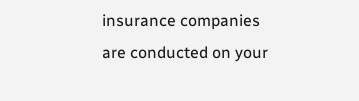insurance companies are conducted on your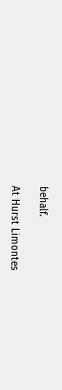behalf.

At Hurst Limontes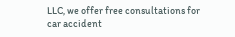LLC, we offer free consultations for car accident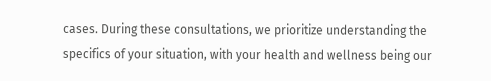cases. During these consultations, we prioritize understanding the specifics of your situation, with your health and wellness being our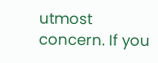utmost concern. If you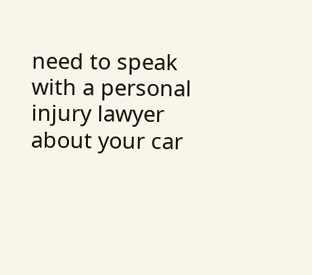need to speak with a personal injury lawyer about your car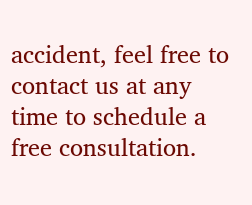accident, feel free to contact us at any time to schedule a free consultation.